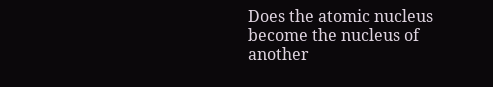Does the atomic nucleus become the nucleus of another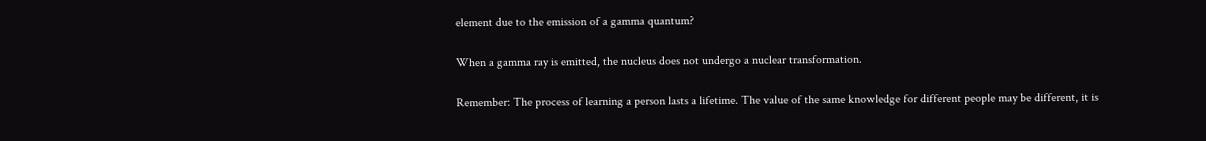element due to the emission of a gamma quantum?

When a gamma ray is emitted, the nucleus does not undergo a nuclear transformation.

Remember: The process of learning a person lasts a lifetime. The value of the same knowledge for different people may be different, it is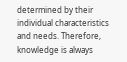determined by their individual characteristics and needs. Therefore, knowledge is always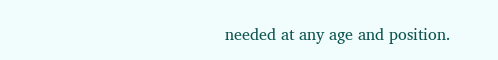needed at any age and position.